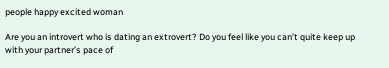people happy excited woman

Are you an introvert who is dating an extrovert? Do you feel like you can’t quite keep up with your partner’s pace of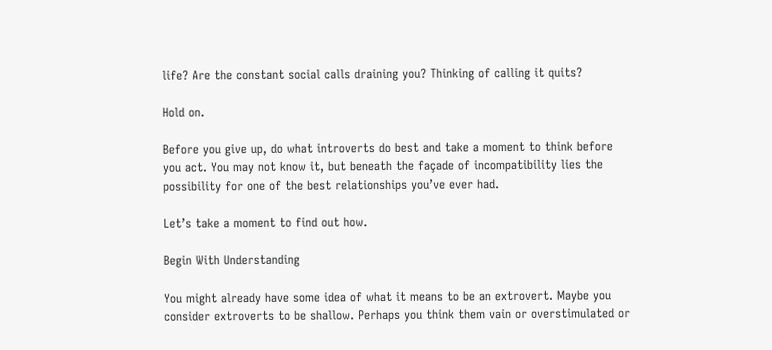life? Are the constant social calls draining you? Thinking of calling it quits?

Hold on.

Before you give up, do what introverts do best and take a moment to think before you act. You may not know it, but beneath the façade of incompatibility lies the possibility for one of the best relationships you’ve ever had.

Let’s take a moment to find out how.

Begin With Understanding

You might already have some idea of what it means to be an extrovert. Maybe you consider extroverts to be shallow. Perhaps you think them vain or overstimulated or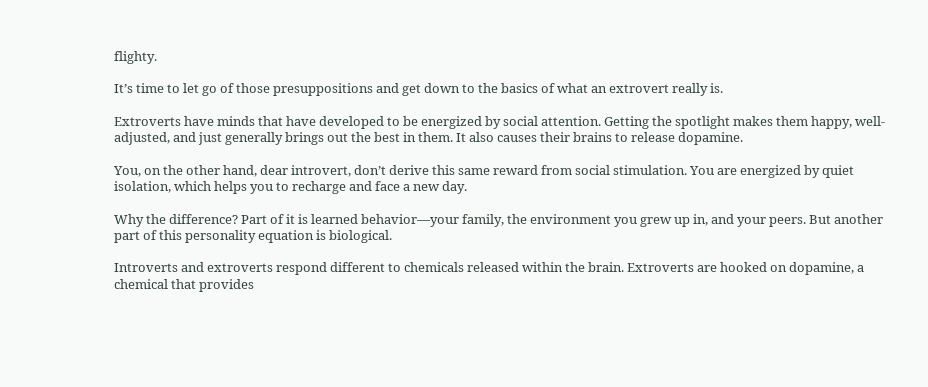flighty.

It’s time to let go of those presuppositions and get down to the basics of what an extrovert really is.

Extroverts have minds that have developed to be energized by social attention. Getting the spotlight makes them happy, well-adjusted, and just generally brings out the best in them. It also causes their brains to release dopamine.

You, on the other hand, dear introvert, don’t derive this same reward from social stimulation. You are energized by quiet isolation, which helps you to recharge and face a new day.

Why the difference? Part of it is learned behavior—your family, the environment you grew up in, and your peers. But another part of this personality equation is biological.

Introverts and extroverts respond different to chemicals released within the brain. Extroverts are hooked on dopamine, a chemical that provides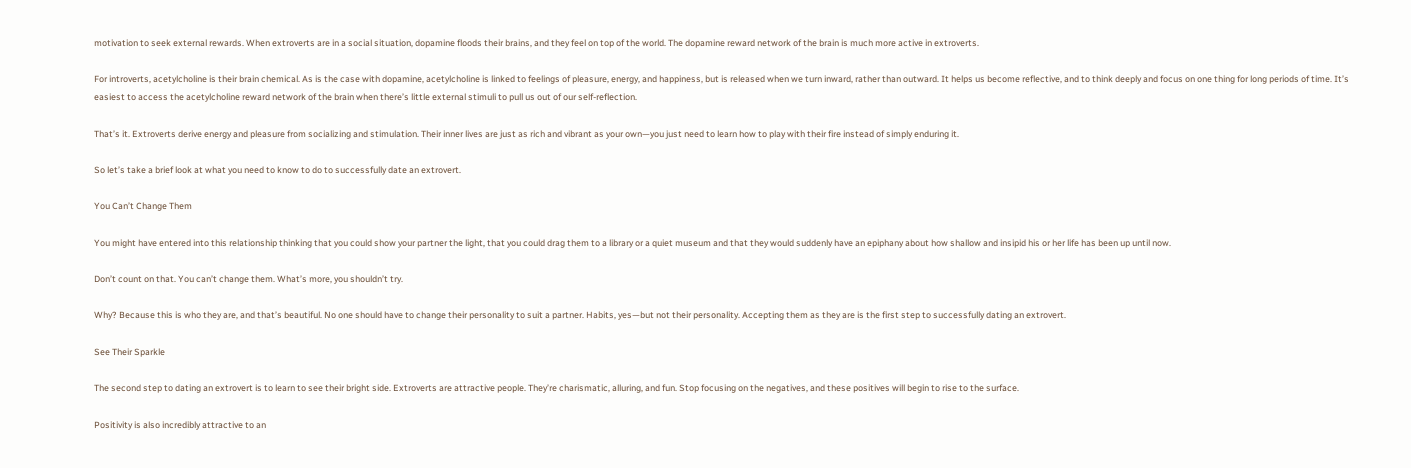motivation to seek external rewards. When extroverts are in a social situation, dopamine floods their brains, and they feel on top of the world. The dopamine reward network of the brain is much more active in extroverts.

For introverts, acetylcholine is their brain chemical. As is the case with dopamine, acetylcholine is linked to feelings of pleasure, energy, and happiness, but is released when we turn inward, rather than outward. It helps us become reflective, and to think deeply and focus on one thing for long periods of time. It’s easiest to access the acetylcholine reward network of the brain when there’s little external stimuli to pull us out of our self-reflection.

That’s it. Extroverts derive energy and pleasure from socializing and stimulation. Their inner lives are just as rich and vibrant as your own—you just need to learn how to play with their fire instead of simply enduring it.

So let’s take a brief look at what you need to know to do to successfully date an extrovert.

You Can’t Change Them

You might have entered into this relationship thinking that you could show your partner the light, that you could drag them to a library or a quiet museum and that they would suddenly have an epiphany about how shallow and insipid his or her life has been up until now.

Don’t count on that. You can’t change them. What’s more, you shouldn’t try.

Why? Because this is who they are, and that’s beautiful. No one should have to change their personality to suit a partner. Habits, yes—but not their personality. Accepting them as they are is the first step to successfully dating an extrovert.

See Their Sparkle

The second step to dating an extrovert is to learn to see their bright side. Extroverts are attractive people. They’re charismatic, alluring, and fun. Stop focusing on the negatives, and these positives will begin to rise to the surface.

Positivity is also incredibly attractive to an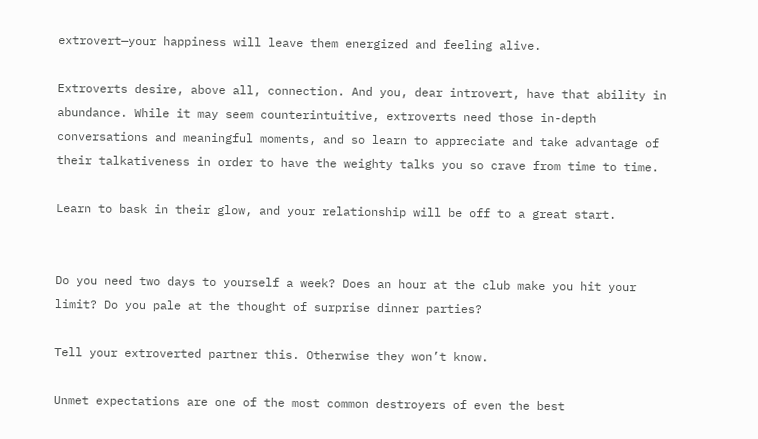extrovert—your happiness will leave them energized and feeling alive.

Extroverts desire, above all, connection. And you, dear introvert, have that ability in abundance. While it may seem counterintuitive, extroverts need those in-depth conversations and meaningful moments, and so learn to appreciate and take advantage of their talkativeness in order to have the weighty talks you so crave from time to time.

Learn to bask in their glow, and your relationship will be off to a great start.


Do you need two days to yourself a week? Does an hour at the club make you hit your limit? Do you pale at the thought of surprise dinner parties?

Tell your extroverted partner this. Otherwise they won’t know.

Unmet expectations are one of the most common destroyers of even the best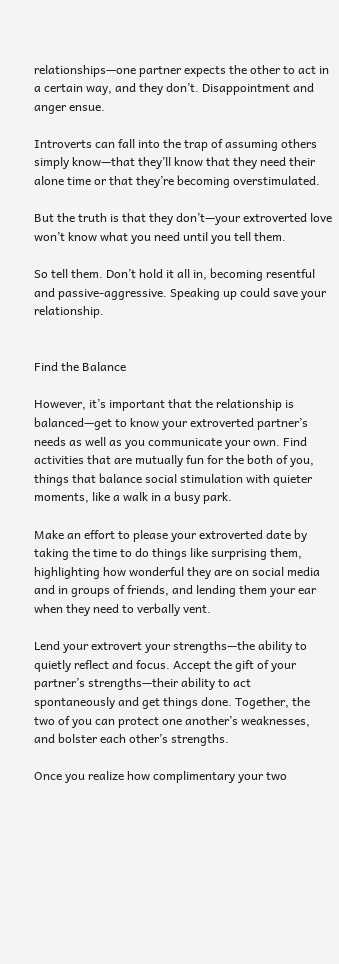relationships—one partner expects the other to act in a certain way, and they don’t. Disappointment and anger ensue.

Introverts can fall into the trap of assuming others simply know—that they’ll know that they need their alone time or that they’re becoming overstimulated.

But the truth is that they don’t—your extroverted love won’t know what you need until you tell them.

So tell them. Don’t hold it all in, becoming resentful and passive-aggressive. Speaking up could save your relationship.


Find the Balance

However, it’s important that the relationship is balanced—get to know your extroverted partner’s needs as well as you communicate your own. Find activities that are mutually fun for the both of you, things that balance social stimulation with quieter moments, like a walk in a busy park.

Make an effort to please your extroverted date by taking the time to do things like surprising them, highlighting how wonderful they are on social media and in groups of friends, and lending them your ear when they need to verbally vent.

Lend your extrovert your strengths—the ability to quietly reflect and focus. Accept the gift of your partner’s strengths—their ability to act spontaneously and get things done. Together, the two of you can protect one another’s weaknesses, and bolster each other’s strengths.

Once you realize how complimentary your two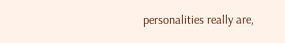personalities really are,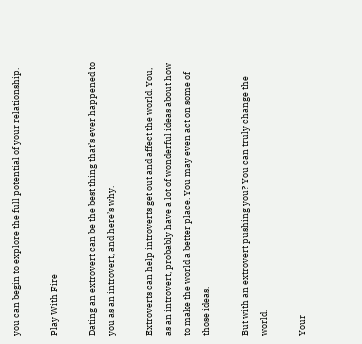you can begin to explore the full potential of your relationship.

Play With Fire

Dating an extrovert can be the best thing that’s ever happened to you as an introvert, and here’s why.

Extroverts can help introverts get out and affect the world. You, as an introvert, probably have a lot of wonderful ideas about how to make the world a better place. You may even act on some of those ideas.

But with an extrovert pushing you? You can truly change the world.

Your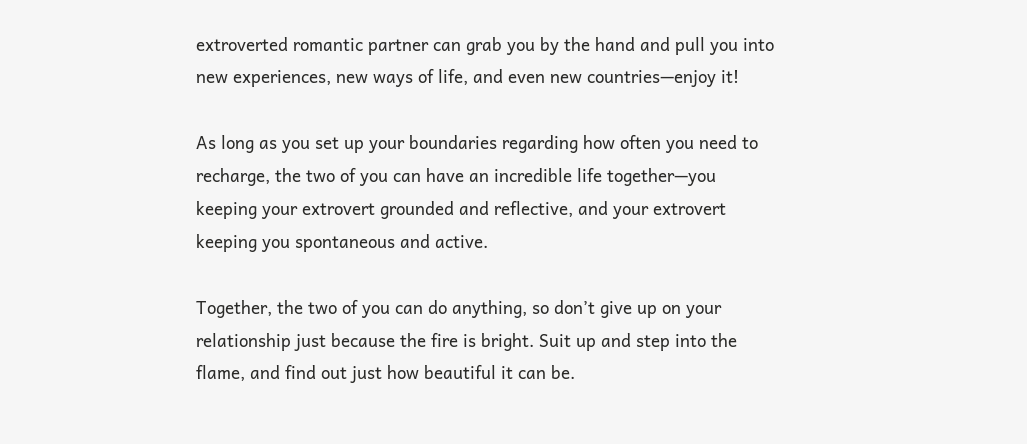extroverted romantic partner can grab you by the hand and pull you into new experiences, new ways of life, and even new countries—enjoy it!

As long as you set up your boundaries regarding how often you need to recharge, the two of you can have an incredible life together—you keeping your extrovert grounded and reflective, and your extrovert keeping you spontaneous and active.

Together, the two of you can do anything, so don’t give up on your relationship just because the fire is bright. Suit up and step into the flame, and find out just how beautiful it can be.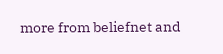more from beliefnet and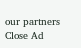our partners
Close Ad